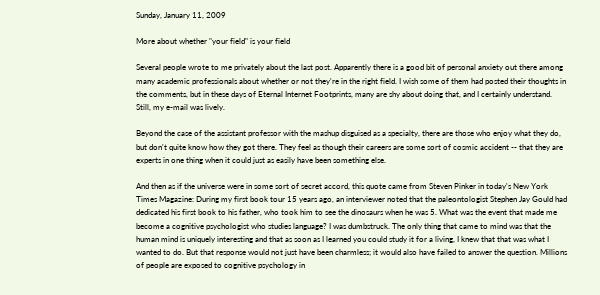Sunday, January 11, 2009

More about whether "your field" is your field

Several people wrote to me privately about the last post. Apparently there is a good bit of personal anxiety out there among many academic professionals about whether or not they're in the right field. I wish some of them had posted their thoughts in the comments, but in these days of Eternal Internet Footprints, many are shy about doing that, and I certainly understand. Still, my e-mail was lively.

Beyond the case of the assistant professor with the mashup disguised as a specialty, there are those who enjoy what they do, but don't quite know how they got there. They feel as though their careers are some sort of cosmic accident -- that they are experts in one thing when it could just as easily have been something else.

And then as if the universe were in some sort of secret accord, this quote came from Steven Pinker in today's New York Times Magazine: During my first book tour 15 years ago, an interviewer noted that the paleontologist Stephen Jay Gould had dedicated his first book to his father, who took him to see the dinosaurs when he was 5. What was the event that made me become a cognitive psychologist who studies language? I was dumbstruck. The only thing that came to mind was that the human mind is uniquely interesting and that as soon as I learned you could study it for a living, I knew that that was what I wanted to do. But that response would not just have been charmless; it would also have failed to answer the question. Millions of people are exposed to cognitive psychology in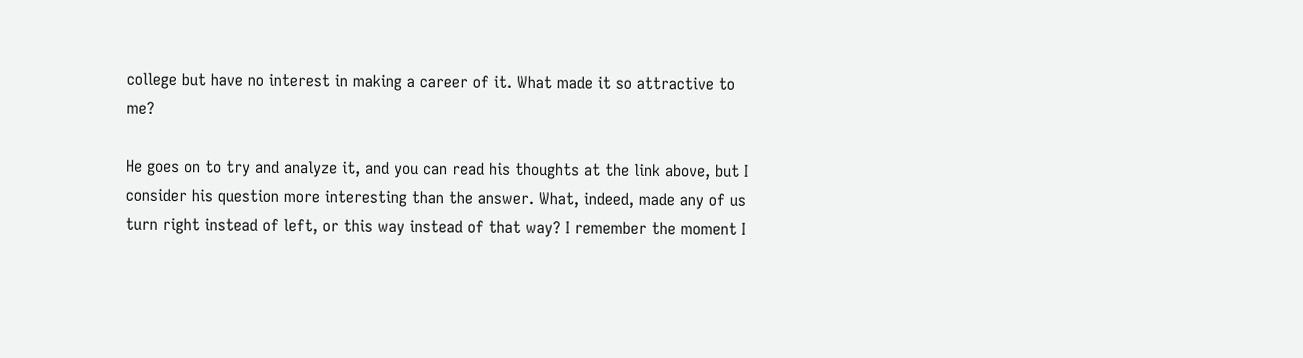college but have no interest in making a career of it. What made it so attractive to me?

He goes on to try and analyze it, and you can read his thoughts at the link above, but I consider his question more interesting than the answer. What, indeed, made any of us turn right instead of left, or this way instead of that way? I remember the moment I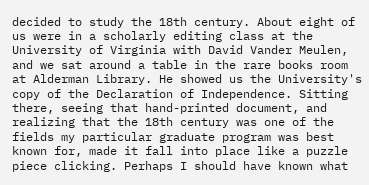decided to study the 18th century. About eight of us were in a scholarly editing class at the University of Virginia with David Vander Meulen, and we sat around a table in the rare books room at Alderman Library. He showed us the University's copy of the Declaration of Independence. Sitting there, seeing that hand-printed document, and realizing that the 18th century was one of the fields my particular graduate program was best known for, made it fall into place like a puzzle piece clicking. Perhaps I should have known what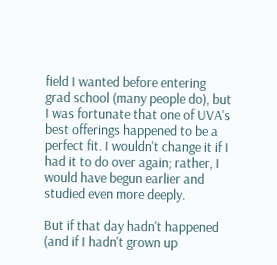field I wanted before entering grad school (many people do), but I was fortunate that one of UVA's best offerings happened to be a perfect fit. I wouldn't change it if I had it to do over again; rather, I would have begun earlier and studied even more deeply.

But if that day hadn't happened (and if I hadn't grown up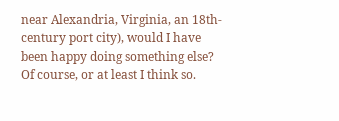near Alexandria, Virginia, an 18th-century port city), would I have been happy doing something else? Of course, or at least I think so.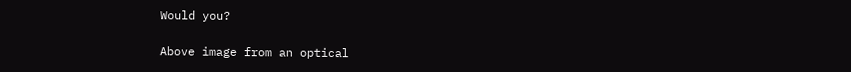Would you?

Above image from an optical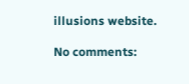illusions website.

No comments: